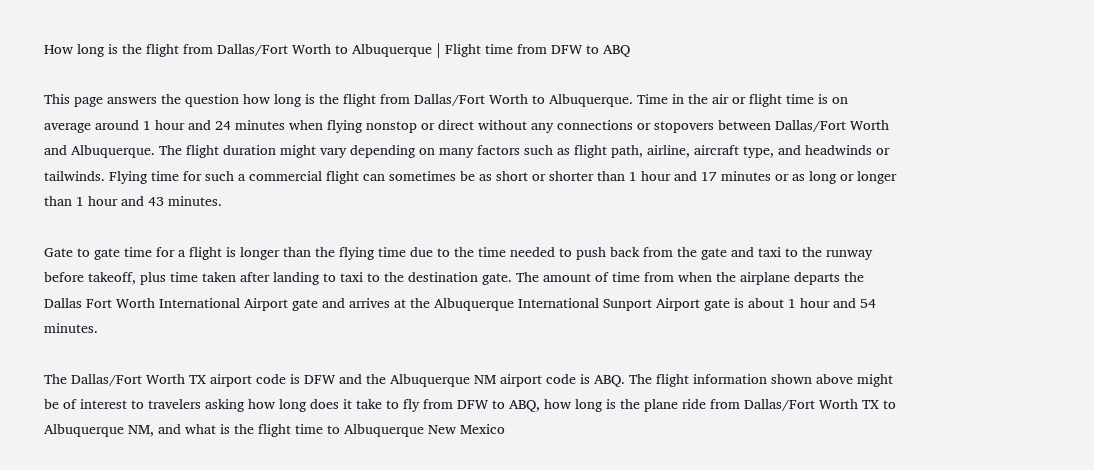How long is the flight from Dallas/Fort Worth to Albuquerque | Flight time from DFW to ABQ

This page answers the question how long is the flight from Dallas/Fort Worth to Albuquerque. Time in the air or flight time is on average around 1 hour and 24 minutes when flying nonstop or direct without any connections or stopovers between Dallas/Fort Worth and Albuquerque. The flight duration might vary depending on many factors such as flight path, airline, aircraft type, and headwinds or tailwinds. Flying time for such a commercial flight can sometimes be as short or shorter than 1 hour and 17 minutes or as long or longer than 1 hour and 43 minutes.

Gate to gate time for a flight is longer than the flying time due to the time needed to push back from the gate and taxi to the runway before takeoff, plus time taken after landing to taxi to the destination gate. The amount of time from when the airplane departs the Dallas Fort Worth International Airport gate and arrives at the Albuquerque International Sunport Airport gate is about 1 hour and 54 minutes.

The Dallas/Fort Worth TX airport code is DFW and the Albuquerque NM airport code is ABQ. The flight information shown above might be of interest to travelers asking how long does it take to fly from DFW to ABQ, how long is the plane ride from Dallas/Fort Worth TX to Albuquerque NM, and what is the flight time to Albuquerque New Mexico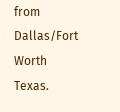from Dallas/Fort Worth Texas.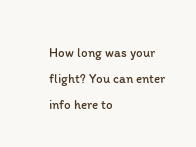How long was your flight? You can enter info here to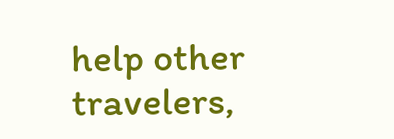help other travelers,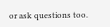or ask questions too.